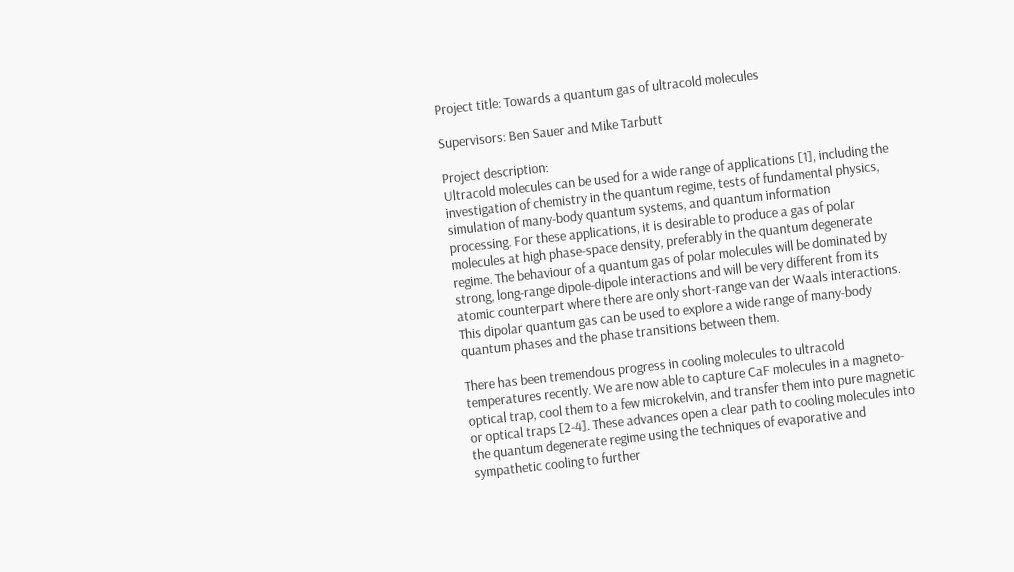Project title: Towards a quantum gas of ultracold molecules

Supervisors: Ben Sauer and Mike Tarbutt

Project description:
Ultracold molecules can be used for a wide range of applications [1], including the investigation of chemistry in the quantum regime, tests of fundamental physics, simulation of many-body quantum systems, and quantum information processing. For these applications, it is desirable to produce a gas of polar molecules at high phase-space density, preferably in the quantum degenerate regime. The behaviour of a quantum gas of polar molecules will be dominated by strong, long-range dipole-dipole interactions and will be very different from its atomic counterpart where there are only short-range van der Waals interactions. This dipolar quantum gas can be used to explore a wide range of many-body quantum phases and the phase transitions between them.

There has been tremendous progress in cooling molecules to ultracold temperatures recently. We are now able to capture CaF molecules in a magneto-optical trap, cool them to a few microkelvin, and transfer them into pure magnetic or optical traps [2-4]. These advances open a clear path to cooling molecules into the quantum degenerate regime using the techniques of evaporative and sympathetic cooling to further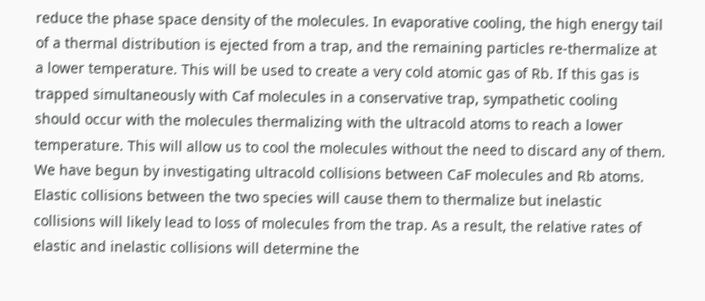reduce the phase space density of the molecules. In evaporative cooling, the high energy tail of a thermal distribution is ejected from a trap, and the remaining particles re-thermalize at a lower temperature. This will be used to create a very cold atomic gas of Rb. If this gas is trapped simultaneously with Caf molecules in a conservative trap, sympathetic cooling should occur with the molecules thermalizing with the ultracold atoms to reach a lower temperature. This will allow us to cool the molecules without the need to discard any of them.
We have begun by investigating ultracold collisions between CaF molecules and Rb atoms. Elastic collisions between the two species will cause them to thermalize but inelastic collisions will likely lead to loss of molecules from the trap. As a result, the relative rates of elastic and inelastic collisions will determine the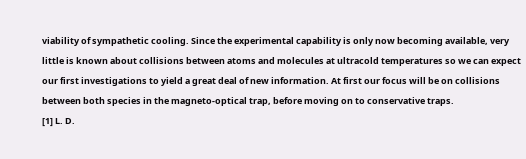viability of sympathetic cooling. Since the experimental capability is only now becoming available, very little is known about collisions between atoms and molecules at ultracold temperatures so we can expect our first investigations to yield a great deal of new information. At first our focus will be on collisions between both species in the magneto-optical trap, before moving on to conservative traps.
[1] L. D.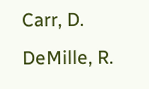Carr, D. DeMille, R.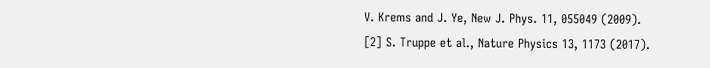V. Krems and J. Ye, New J. Phys. 11, 055049 (2009).
[2] S. Truppe et al., Nature Physics 13, 1173 (2017).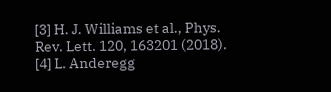[3] H. J. Williams et al., Phys. Rev. Lett. 120, 163201 (2018).
[4] L. Anderegg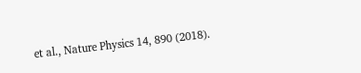et al., Nature Physics 14, 890 (2018).